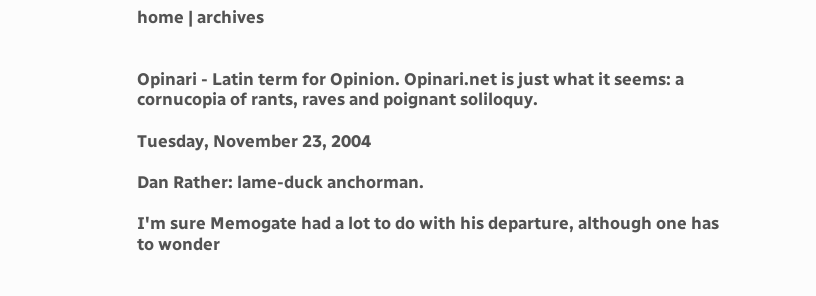home | archives


Opinari - Latin term for Opinion. Opinari.net is just what it seems: a cornucopia of rants, raves and poignant soliloquy.

Tuesday, November 23, 2004

Dan Rather: lame-duck anchorman.

I'm sure Memogate had a lot to do with his departure, although one has to wonder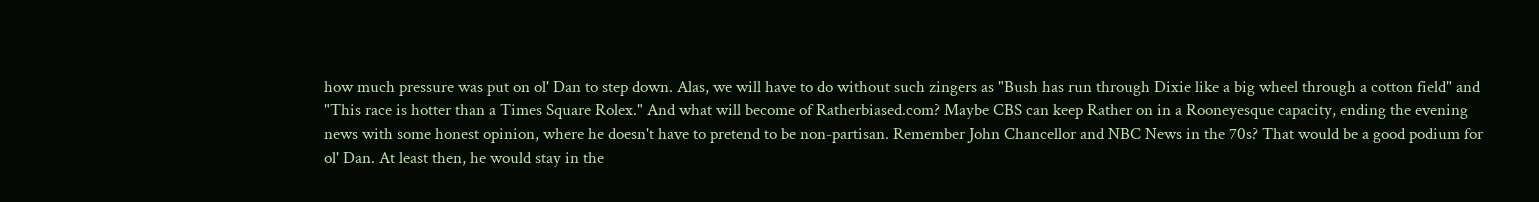how much pressure was put on ol' Dan to step down. Alas, we will have to do without such zingers as "Bush has run through Dixie like a big wheel through a cotton field" and "This race is hotter than a Times Square Rolex." And what will become of Ratherbiased.com? Maybe CBS can keep Rather on in a Rooneyesque capacity, ending the evening news with some honest opinion, where he doesn't have to pretend to be non-partisan. Remember John Chancellor and NBC News in the 70s? That would be a good podium for ol' Dan. At least then, he would stay in the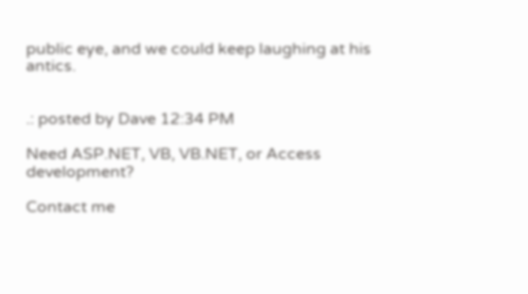public eye, and we could keep laughing at his antics.


.: posted by Dave 12:34 PM

Need ASP.NET, VB, VB.NET, or Access development?

Contact me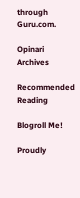through Guru.com.

Opinari Archives

Recommended Reading

Blogroll Me!

Proudly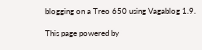blogging on a Treo 650 using Vagablog 1.9.

This page powered by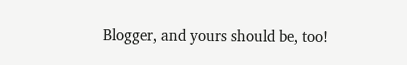Blogger, and yours should be, too!